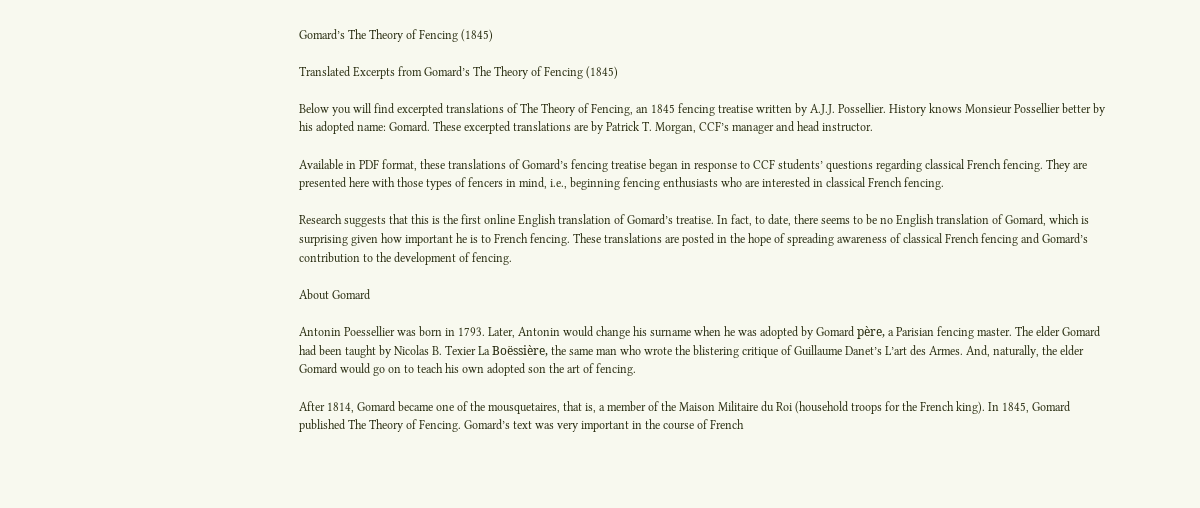Gomard’s The Theory of Fencing (1845)

Translated Excerpts from Gomard’s The Theory of Fencing (1845)

Below you will find excerpted translations of The Theory of Fencing, an 1845 fencing treatise written by A.J.J. Possellier. History knows Monsieur Possellier better by his adopted name: Gomard. These excerpted translations are by Patrick T. Morgan, CCF’s manager and head instructor.

Available in PDF format, these translations of Gomard’s fencing treatise began in response to CCF students’ questions regarding classical French fencing. They are presented here with those types of fencers in mind, i.e., beginning fencing enthusiasts who are interested in classical French fencing.

Research suggests that this is the first online English translation of Gomard’s treatise. In fact, to date, there seems to be no English translation of Gomard, which is surprising given how important he is to French fencing. These translations are posted in the hope of spreading awareness of classical French fencing and Gomard’s contribution to the development of fencing.

About Gomard

Antonin Poessellier was born in 1793. Later, Antonin would change his surname when he was adopted by Gomard père, a Parisian fencing master. The elder Gomard had been taught by Nicolas B. Texier La Boëssière, the same man who wrote the blistering critique of Guillaume Danet’s L’art des Armes. And, naturally, the elder Gomard would go on to teach his own adopted son the art of fencing.

After 1814, Gomard became one of the mousquetaires, that is, a member of the Maison Militaire du Roi (household troops for the French king). In 1845, Gomard published The Theory of Fencing. Gomard’s text was very important in the course of French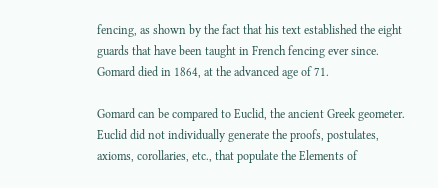fencing, as shown by the fact that his text established the eight guards that have been taught in French fencing ever since. Gomard died in 1864, at the advanced age of 71.

Gomard can be compared to Euclid, the ancient Greek geometer. Euclid did not individually generate the proofs, postulates, axioms, corollaries, etc., that populate the Elements of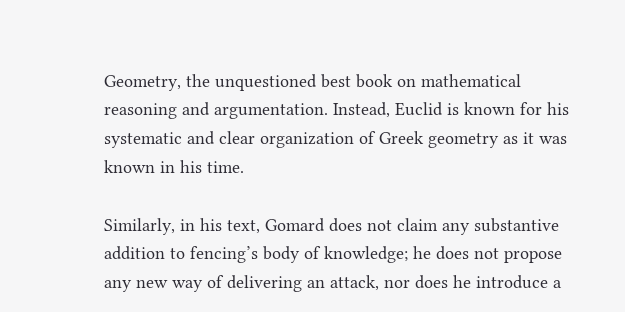Geometry, the unquestioned best book on mathematical reasoning and argumentation. Instead, Euclid is known for his systematic and clear organization of Greek geometry as it was known in his time.

Similarly, in his text, Gomard does not claim any substantive addition to fencing’s body of knowledge; he does not propose any new way of delivering an attack, nor does he introduce a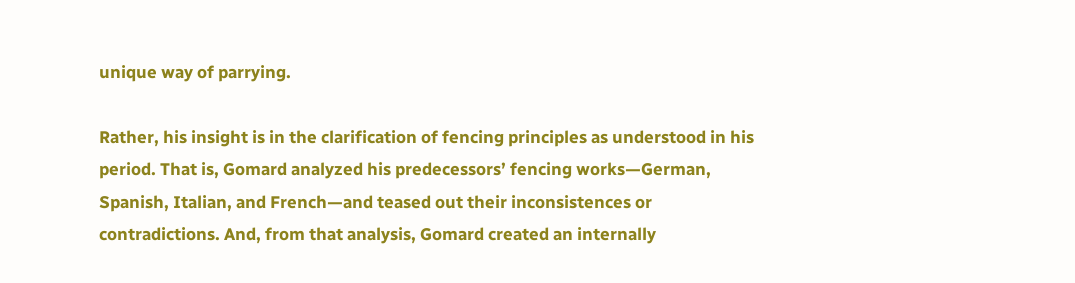unique way of parrying.

Rather, his insight is in the clarification of fencing principles as understood in his period. That is, Gomard analyzed his predecessors’ fencing works—German, Spanish, Italian, and French—and teased out their inconsistences or contradictions. And, from that analysis, Gomard created an internally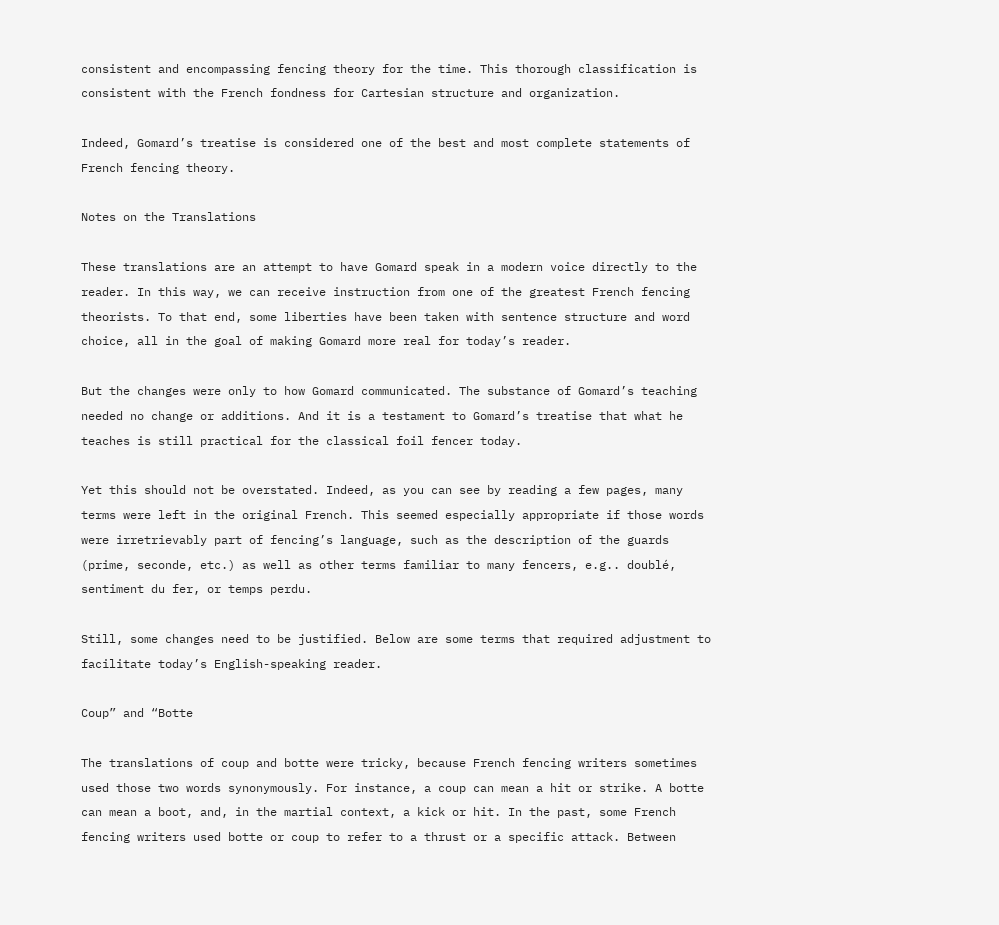consistent and encompassing fencing theory for the time. This thorough classification is consistent with the French fondness for Cartesian structure and organization.

Indeed, Gomard’s treatise is considered one of the best and most complete statements of French fencing theory.

Notes on the Translations

These translations are an attempt to have Gomard speak in a modern voice directly to the reader. In this way, we can receive instruction from one of the greatest French fencing theorists. To that end, some liberties have been taken with sentence structure and word choice, all in the goal of making Gomard more real for today’s reader.

But the changes were only to how Gomard communicated. The substance of Gomard’s teaching needed no change or additions. And it is a testament to Gomard’s treatise that what he teaches is still practical for the classical foil fencer today.

Yet this should not be overstated. Indeed, as you can see by reading a few pages, many terms were left in the original French. This seemed especially appropriate if those words were irretrievably part of fencing’s language, such as the description of the guards (prime, seconde, etc.) as well as other terms familiar to many fencers, e.g.. doublé, sentiment du fer, or temps perdu.

Still, some changes need to be justified. Below are some terms that required adjustment to facilitate today’s English-speaking reader.

Coup” and “Botte

The translations of coup and botte were tricky, because French fencing writers sometimes used those two words synonymously. For instance, a coup can mean a hit or strike. A botte can mean a boot, and, in the martial context, a kick or hit. In the past, some French fencing writers used botte or coup to refer to a thrust or a specific attack. Between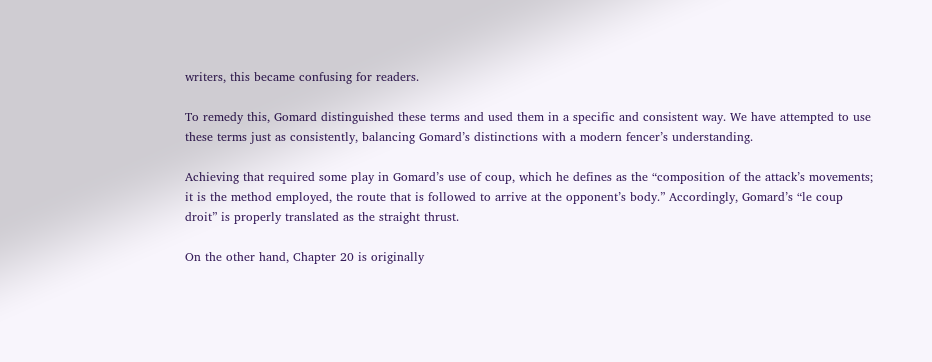writers, this became confusing for readers.

To remedy this, Gomard distinguished these terms and used them in a specific and consistent way. We have attempted to use these terms just as consistently, balancing Gomard’s distinctions with a modern fencer’s understanding.

Achieving that required some play in Gomard’s use of coup, which he defines as the “composition of the attack’s movements; it is the method employed, the route that is followed to arrive at the opponent’s body.” Accordingly, Gomard’s “le coup droit” is properly translated as the straight thrust.

On the other hand, Chapter 20 is originally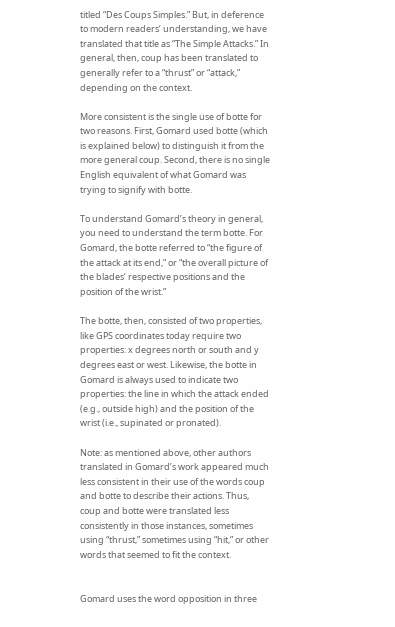titled “Des Coups Simples.” But, in deference to modern readers’ understanding, we have translated that title as “The Simple Attacks.” In general, then, coup has been translated to generally refer to a “thrust” or “attack,” depending on the context.

More consistent is the single use of botte for two reasons. First, Gomard used botte (which is explained below) to distinguish it from the more general coup. Second, there is no single English equivalent of what Gomard was trying to signify with botte.

To understand Gomard’s theory in general, you need to understand the term botte. For Gomard, the botte referred to “the figure of the attack at its end,” or “the overall picture of the blades’ respective positions and the position of the wrist.”

The botte, then, consisted of two properties, like GPS coordinates today require two properties: x degrees north or south and y degrees east or west. Likewise, the botte in Gomard is always used to indicate two properties: the line in which the attack ended (e.g., outside high) and the position of the wrist (i.e., supinated or pronated).

Note: as mentioned above, other authors translated in Gomard’s work appeared much less consistent in their use of the words coup and botte to describe their actions. Thus, coup and botte were translated less consistently in those instances, sometimes using “thrust,” sometimes using “hit,” or other words that seemed to fit the context.


Gomard uses the word opposition in three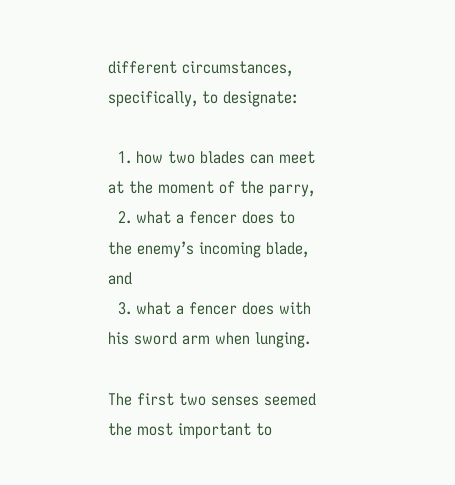different circumstances, specifically, to designate:

  1. how two blades can meet at the moment of the parry,
  2. what a fencer does to the enemy’s incoming blade, and
  3. what a fencer does with his sword arm when lunging.

The first two senses seemed the most important to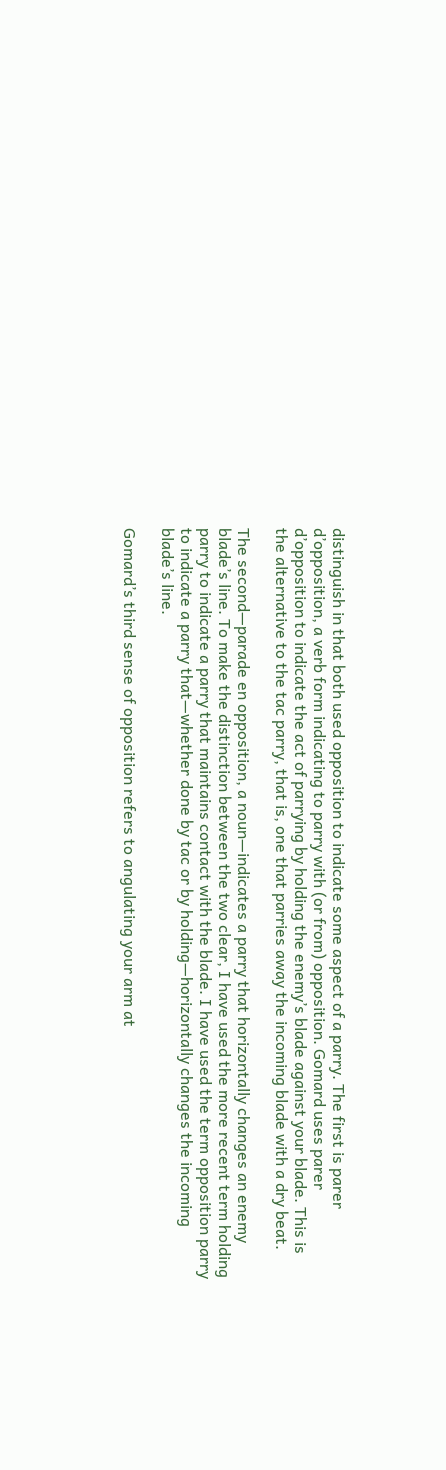distinguish in that both used opposition to indicate some aspect of a parry. The first is parer d’opposition, a verb form indicating to parry with (or from) opposition. Gomard uses parer d’opposition to indicate the act of parrying by holding the enemy’s blade against your blade. This is the alternative to the tac parry, that is, one that parries away the incoming blade with a dry beat.

The second—parade en opposition, a noun—indicates a parry that horizontally changes an enemy blade’s line. To make the distinction between the two clear, I have used the more recent term holding parry to indicate a parry that maintains contact with the blade. I have used the term opposition parry to indicate a parry that—whether done by tac or by holding—horizontally changes the incoming blade’s line.

Gomard’s third sense of opposition refers to angulating your arm at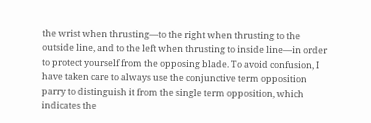the wrist when thrusting—to the right when thrusting to the outside line, and to the left when thrusting to inside line—in order to protect yourself from the opposing blade. To avoid confusion, I have taken care to always use the conjunctive term opposition parry to distinguish it from the single term opposition, which indicates the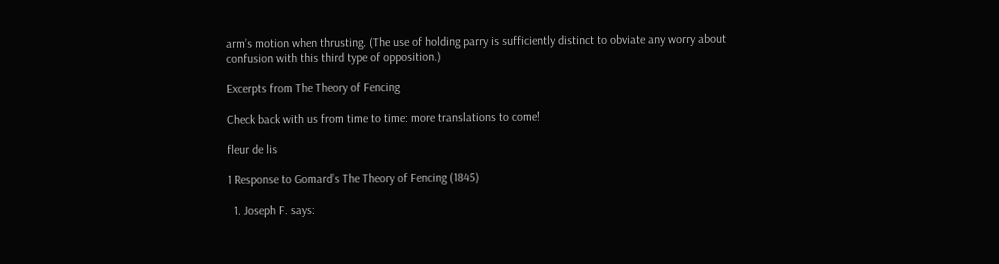arm’s motion when thrusting. (The use of holding parry is sufficiently distinct to obviate any worry about confusion with this third type of opposition.)

Excerpts from The Theory of Fencing

Check back with us from time to time: more translations to come!

fleur de lis

1 Response to Gomard’s The Theory of Fencing (1845)

  1. Joseph F. says: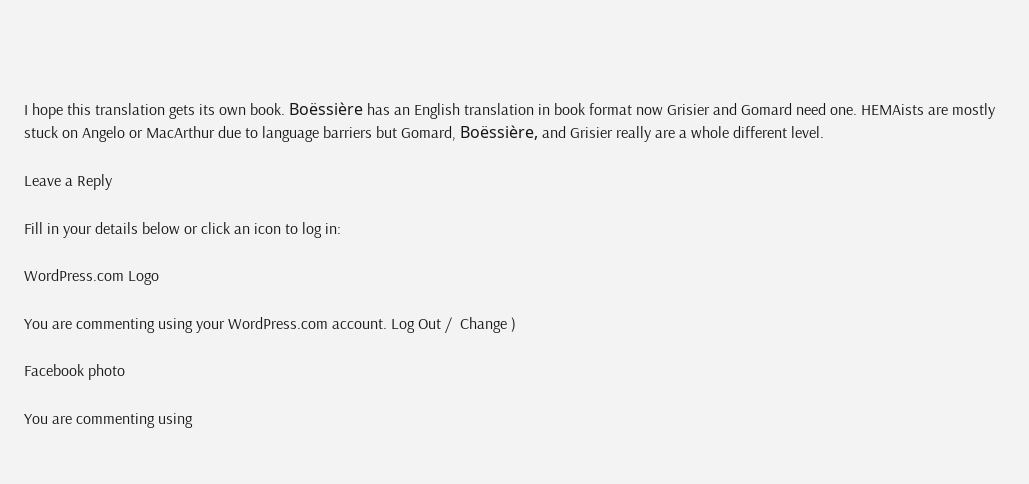I hope this translation gets its own book. Boëssière has an English translation in book format now Grisier and Gomard need one. HEMAists are mostly stuck on Angelo or MacArthur due to language barriers but Gomard, Boëssière, and Grisier really are a whole different level.

Leave a Reply

Fill in your details below or click an icon to log in:

WordPress.com Logo

You are commenting using your WordPress.com account. Log Out /  Change )

Facebook photo

You are commenting using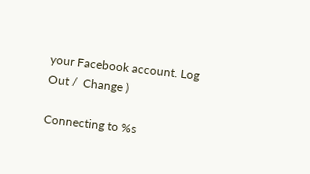your Facebook account. Log Out /  Change )

Connecting to %s